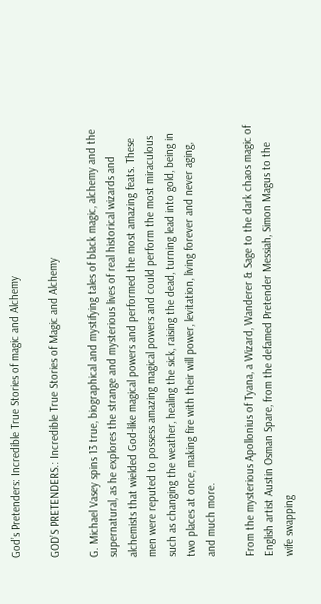God’s Pretenders: Incredible True Stories of magic and Alchemy

GOD’S PRETENDERS.: Incredible True Stories of Magic and Alchemy

G. Michael Vasey spins 13 true, biographical and mystifying tales of black magic, alchemy and the supernatural, as he explores the strange and mysterious lives of real historical wizards and alchemists that wielded God-like magical powers and performed the most amazing feats. These men were reputed to possess amazing magical powers and could perform the most miraculous such as changing the weather, healing the sick, raising the dead, turning lead into gold, being in two places at once, making fire with their will power, levitation, living forever and never aging, and much more.

From the mysterious Apollonius of Tyana, a Wizard, Wanderer & Sage to the dark chaos magic of English artist Austin Osman Spare, from the defamed Pretender Messiah, Simon Magus to the wife swapping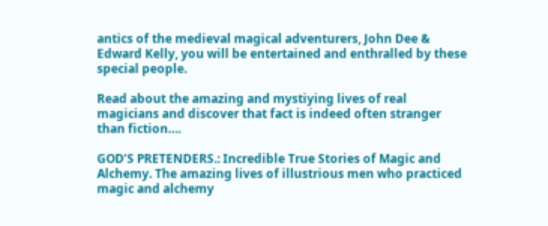antics of the medieval magical adventurers, John Dee & Edward Kelly, you will be entertained and enthralled by these special people.

Read about the amazing and mystiying lives of real magicians and discover that fact is indeed often stranger than fiction….

GOD’S PRETENDERS.: Incredible True Stories of Magic and Alchemy. The amazing lives of illustrious men who practiced magic and alchemy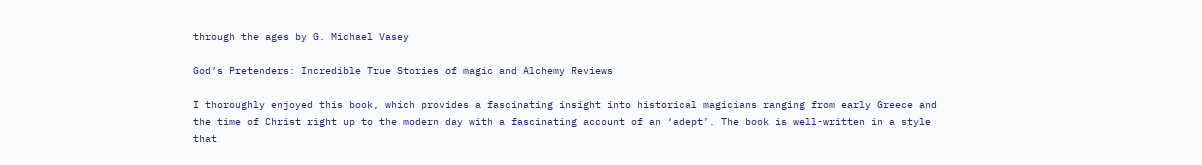through the ages by G. Michael Vasey

God’s Pretenders: Incredible True Stories of magic and Alchemy Reviews

I thoroughly enjoyed this book, which provides a fascinating insight into historical magicians ranging from early Greece and the time of Christ right up to the modern day with a fascinating account of an ‘adept’. The book is well-written in a style that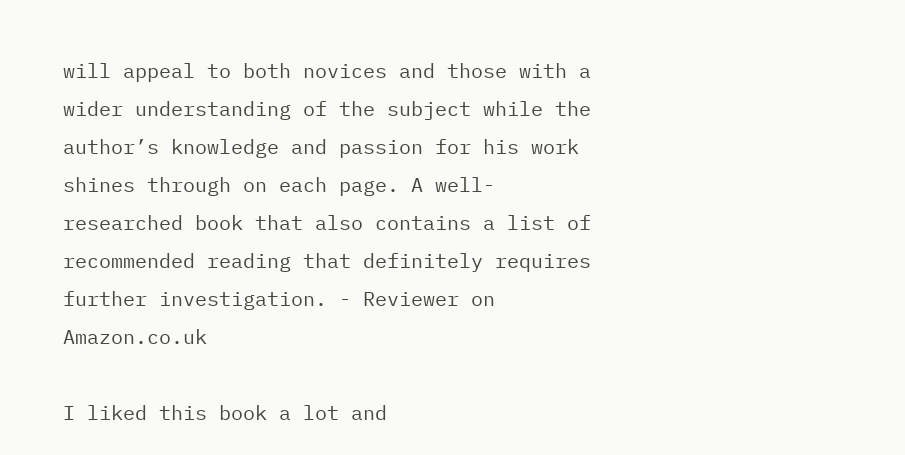will appeal to both novices and those with a wider understanding of the subject while the author’s knowledge and passion for his work shines through on each page. A well-researched book that also contains a list of recommended reading that definitely requires further investigation. - Reviewer on Amazon.co.uk

I liked this book a lot and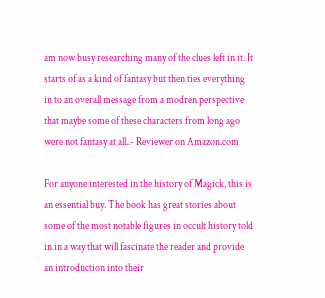am now busy researching many of the clues left in it. It starts of as a kind of fantasy but then ties everything in to an overall message from a modren perspective that maybe some of these characters from long ago were not fantasy at all..- Reviewer on Amazon.com

For anyone interested in the history of Magick, this is an essential buy. The book has great stories about some of the most notable figures in occult history told in in a way that will fascinate the reader and provide an introduction into their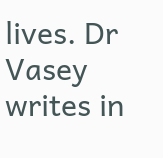lives. Dr Vasey writes in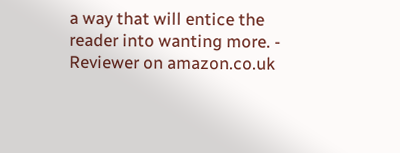a way that will entice the reader into wanting more. - Reviewer on amazon.co.uk